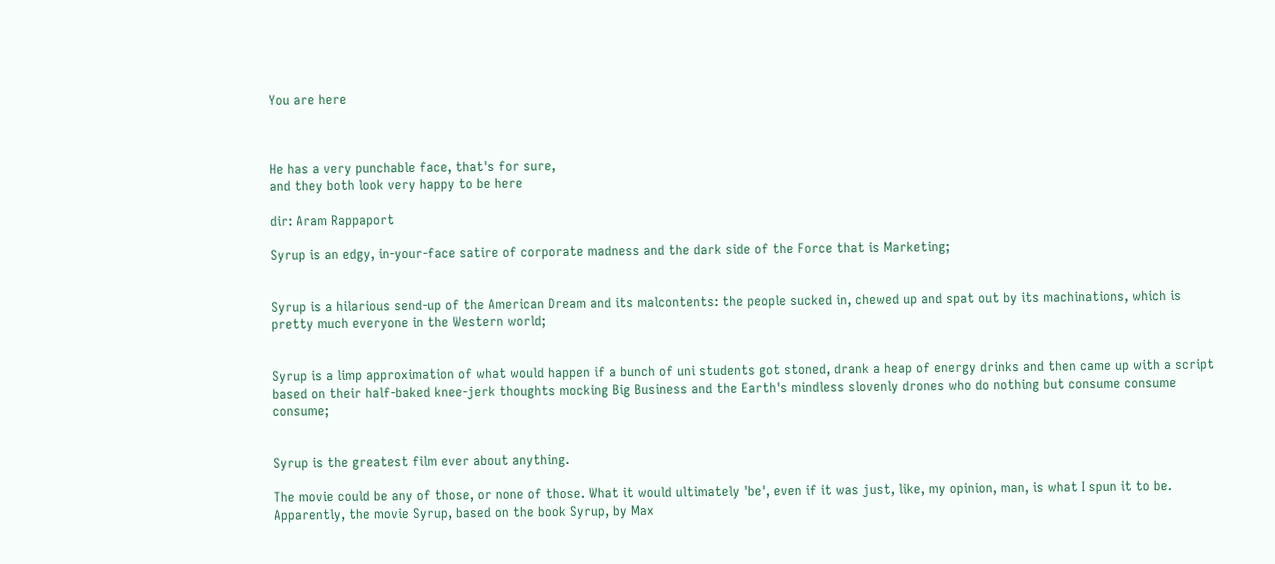You are here



He has a very punchable face, that's for sure,
and they both look very happy to be here

dir: Aram Rappaport

Syrup is an edgy, in-your-face satire of corporate madness and the dark side of the Force that is Marketing;


Syrup is a hilarious send-up of the American Dream and its malcontents: the people sucked in, chewed up and spat out by its machinations, which is pretty much everyone in the Western world;


Syrup is a limp approximation of what would happen if a bunch of uni students got stoned, drank a heap of energy drinks and then came up with a script based on their half-baked knee-jerk thoughts mocking Big Business and the Earth's mindless slovenly drones who do nothing but consume consume consume;


Syrup is the greatest film ever about anything.

The movie could be any of those, or none of those. What it would ultimately 'be', even if it was just, like, my opinion, man, is what I spun it to be. Apparently, the movie Syrup, based on the book Syrup, by Max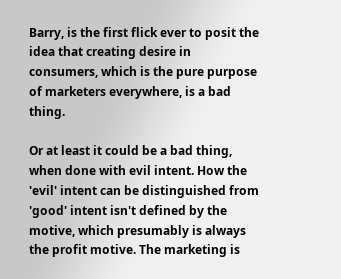Barry, is the first flick ever to posit the idea that creating desire in consumers, which is the pure purpose of marketers everywhere, is a bad thing.

Or at least it could be a bad thing, when done with evil intent. How the 'evil' intent can be distinguished from 'good' intent isn't defined by the motive, which presumably is always the profit motive. The marketing is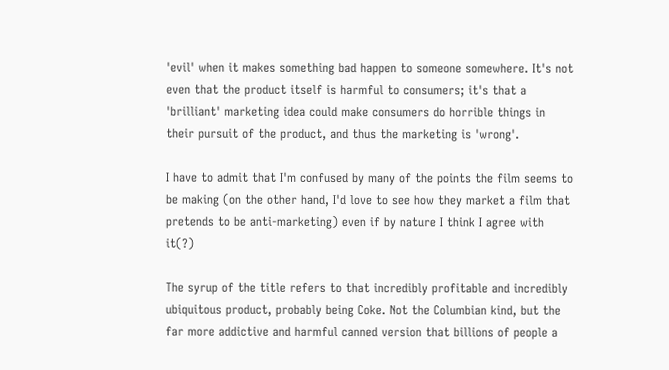'evil' when it makes something bad happen to someone somewhere. It's not even that the product itself is harmful to consumers; it's that a 'brilliant' marketing idea could make consumers do horrible things in their pursuit of the product, and thus the marketing is 'wrong'.

I have to admit that I'm confused by many of the points the film seems to be making (on the other hand, I'd love to see how they market a film that pretends to be anti-marketing) even if by nature I think I agree with it(?)

The syrup of the title refers to that incredibly profitable and incredibly ubiquitous product, probably being Coke. Not the Columbian kind, but the far more addictive and harmful canned version that billions of people a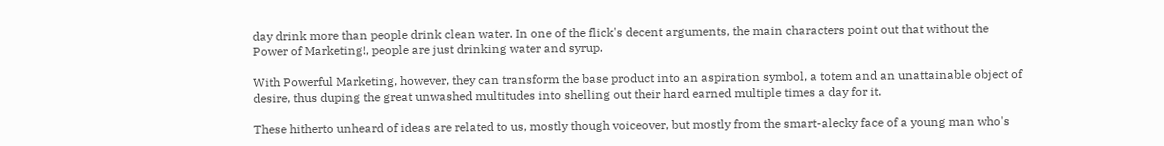day drink more than people drink clean water. In one of the flick's decent arguments, the main characters point out that without the Power of Marketing!, people are just drinking water and syrup.

With Powerful Marketing, however, they can transform the base product into an aspiration symbol, a totem and an unattainable object of desire, thus duping the great unwashed multitudes into shelling out their hard earned multiple times a day for it.

These hitherto unheard of ideas are related to us, mostly though voiceover, but mostly from the smart-alecky face of a young man who's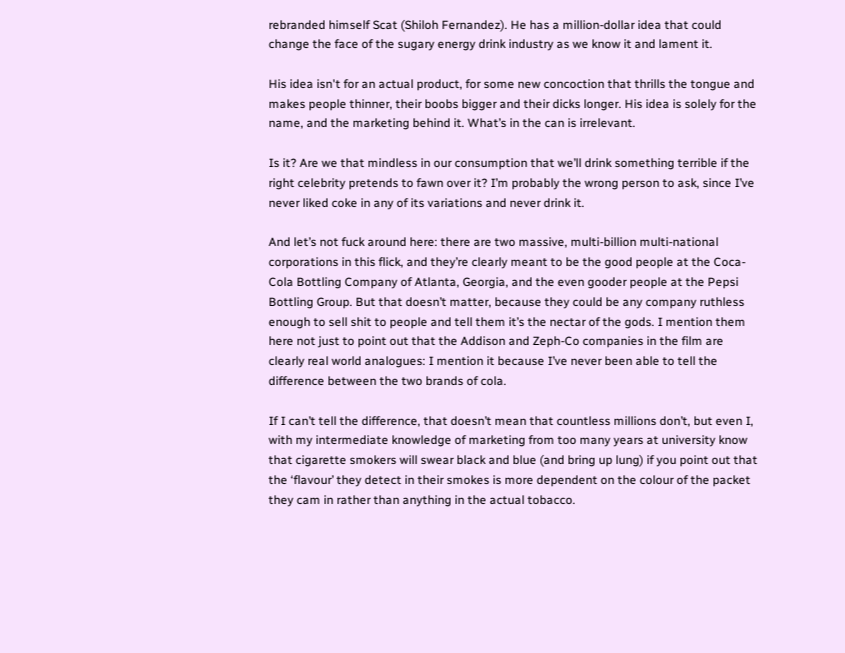rebranded himself Scat (Shiloh Fernandez). He has a million-dollar idea that could change the face of the sugary energy drink industry as we know it and lament it.

His idea isn't for an actual product, for some new concoction that thrills the tongue and makes people thinner, their boobs bigger and their dicks longer. His idea is solely for the name, and the marketing behind it. What’s in the can is irrelevant.

Is it? Are we that mindless in our consumption that we’ll drink something terrible if the right celebrity pretends to fawn over it? I’m probably the wrong person to ask, since I’ve never liked coke in any of its variations and never drink it.

And let’s not fuck around here: there are two massive, multi-billion multi-national corporations in this flick, and they’re clearly meant to be the good people at the Coca-Cola Bottling Company of Atlanta, Georgia, and the even gooder people at the Pepsi Bottling Group. But that doesn’t matter, because they could be any company ruthless enough to sell shit to people and tell them it’s the nectar of the gods. I mention them here not just to point out that the Addison and Zeph-Co companies in the film are clearly real world analogues: I mention it because I’ve never been able to tell the difference between the two brands of cola.

If I can’t tell the difference, that doesn’t mean that countless millions don’t, but even I, with my intermediate knowledge of marketing from too many years at university know that cigarette smokers will swear black and blue (and bring up lung) if you point out that the ‘flavour’ they detect in their smokes is more dependent on the colour of the packet they cam in rather than anything in the actual tobacco.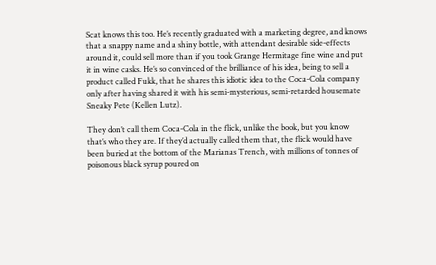Scat knows this too. He’s recently graduated with a marketing degree, and knows that a snappy name and a shiny bottle, with attendant desirable side-effects around it, could sell more than if you took Grange Hermitage fine wine and put it in wine casks. He’s so convinced of the brilliance of his idea, being to sell a product called Fukk, that he shares this idiotic idea to the Coca-Cola company only after having shared it with his semi-mysterious, semi-retarded housemate Sneaky Pete (Kellen Lutz).

They don’t call them Coca-Cola in the flick, unlike the book, but you know that’s who they are. If they’d actually called them that, the flick would have been buried at the bottom of the Marianas Trench, with millions of tonnes of poisonous black syrup poured on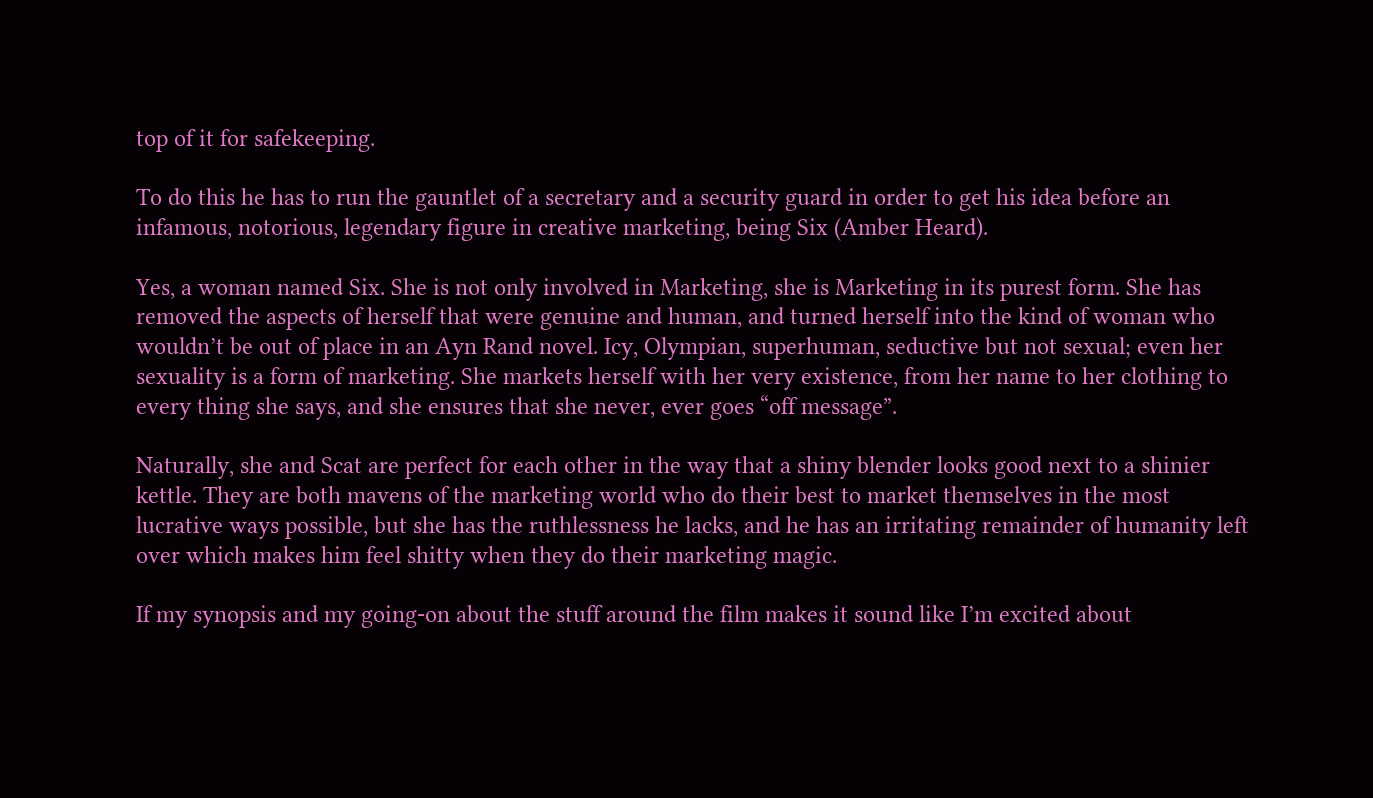top of it for safekeeping.

To do this he has to run the gauntlet of a secretary and a security guard in order to get his idea before an infamous, notorious, legendary figure in creative marketing, being Six (Amber Heard).

Yes, a woman named Six. She is not only involved in Marketing, she is Marketing in its purest form. She has removed the aspects of herself that were genuine and human, and turned herself into the kind of woman who wouldn’t be out of place in an Ayn Rand novel. Icy, Olympian, superhuman, seductive but not sexual; even her sexuality is a form of marketing. She markets herself with her very existence, from her name to her clothing to every thing she says, and she ensures that she never, ever goes “off message”.

Naturally, she and Scat are perfect for each other in the way that a shiny blender looks good next to a shinier kettle. They are both mavens of the marketing world who do their best to market themselves in the most lucrative ways possible, but she has the ruthlessness he lacks, and he has an irritating remainder of humanity left over which makes him feel shitty when they do their marketing magic.

If my synopsis and my going-on about the stuff around the film makes it sound like I’m excited about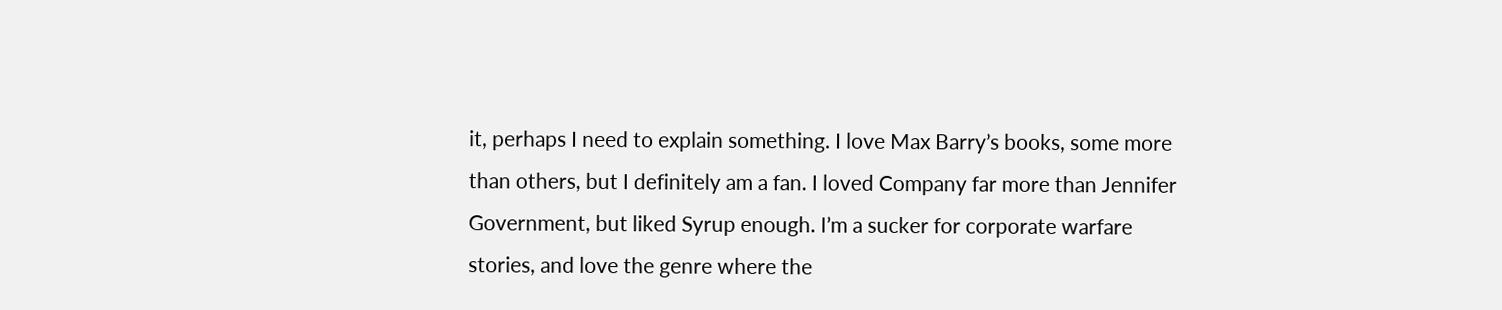it, perhaps I need to explain something. I love Max Barry’s books, some more than others, but I definitely am a fan. I loved Company far more than Jennifer Government, but liked Syrup enough. I’m a sucker for corporate warfare stories, and love the genre where the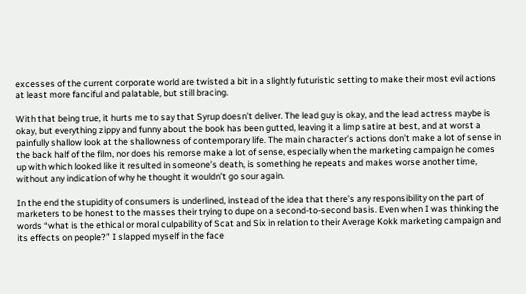excesses of the current corporate world are twisted a bit in a slightly futuristic setting to make their most evil actions at least more fanciful and palatable, but still bracing.

With that being true, it hurts me to say that Syrup doesn’t deliver. The lead guy is okay, and the lead actress maybe is okay, but everything zippy and funny about the book has been gutted, leaving it a limp satire at best, and at worst a painfully shallow look at the shallowness of contemporary life. The main character’s actions don’t make a lot of sense in the back half of the film, nor does his remorse make a lot of sense, especially when the marketing campaign he comes up with which looked like it resulted in someone’s death, is something he repeats and makes worse another time, without any indication of why he thought it wouldn’t go sour again.

In the end the stupidity of consumers is underlined, instead of the idea that there’s any responsibility on the part of marketers to be honest to the masses their trying to dupe on a second-to-second basis. Even when I was thinking the words “what is the ethical or moral culpability of Scat and Six in relation to their Average Kokk marketing campaign and its effects on people?” I slapped myself in the face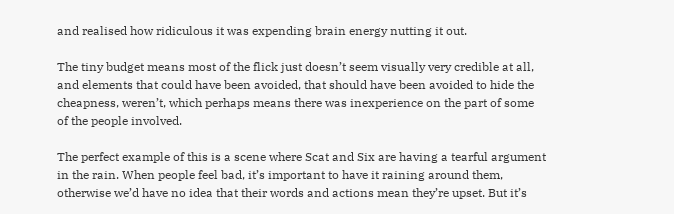and realised how ridiculous it was expending brain energy nutting it out.

The tiny budget means most of the flick just doesn’t seem visually very credible at all, and elements that could have been avoided, that should have been avoided to hide the cheapness, weren’t, which perhaps means there was inexperience on the part of some of the people involved.

The perfect example of this is a scene where Scat and Six are having a tearful argument in the rain. When people feel bad, it’s important to have it raining around them, otherwise we’d have no idea that their words and actions mean they’re upset. But it’s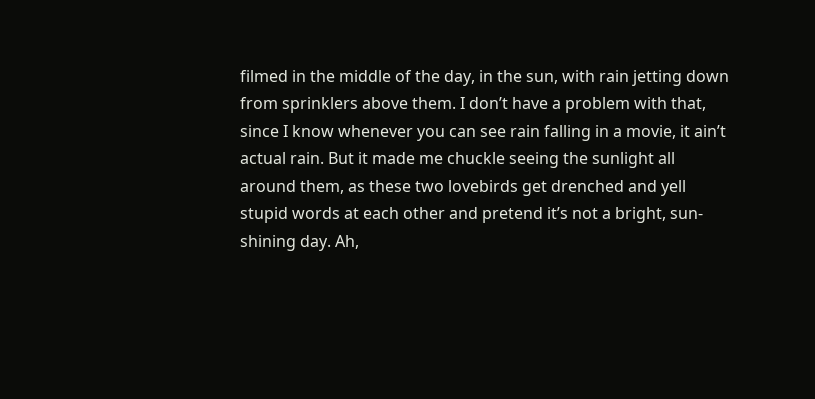filmed in the middle of the day, in the sun, with rain jetting down from sprinklers above them. I don’t have a problem with that, since I know whenever you can see rain falling in a movie, it ain’t actual rain. But it made me chuckle seeing the sunlight all around them, as these two lovebirds get drenched and yell stupid words at each other and pretend it’s not a bright, sun-shining day. Ah,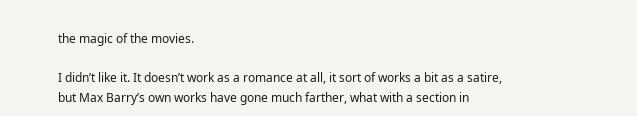the magic of the movies.

I didn’t like it. It doesn’t work as a romance at all, it sort of works a bit as a satire, but Max Barry’s own works have gone much farther, what with a section in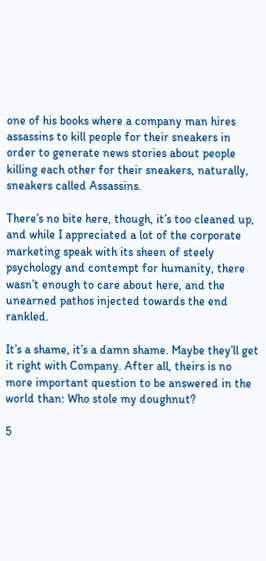one of his books where a company man hires assassins to kill people for their sneakers in order to generate news stories about people killing each other for their sneakers, naturally, sneakers called Assassins.

There’s no bite here, though, it’s too cleaned up, and while I appreciated a lot of the corporate marketing speak with its sheen of steely psychology and contempt for humanity, there wasn’t enough to care about here, and the unearned pathos injected towards the end rankled.

It’s a shame, it’s a damn shame. Maybe they’ll get it right with Company. After all, theirs is no more important question to be answered in the world than: Who stole my doughnut?

5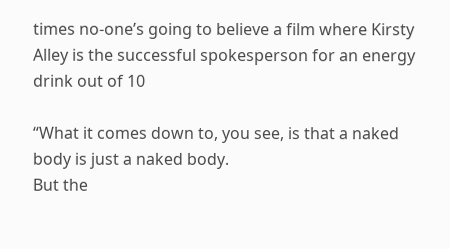times no-one’s going to believe a film where Kirsty Alley is the successful spokesperson for an energy drink out of 10

“What it comes down to, you see, is that a naked body is just a naked body.
But the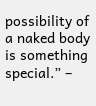possibility of a naked body is something special.” –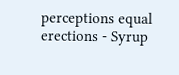perceptions equal erections - Syrup